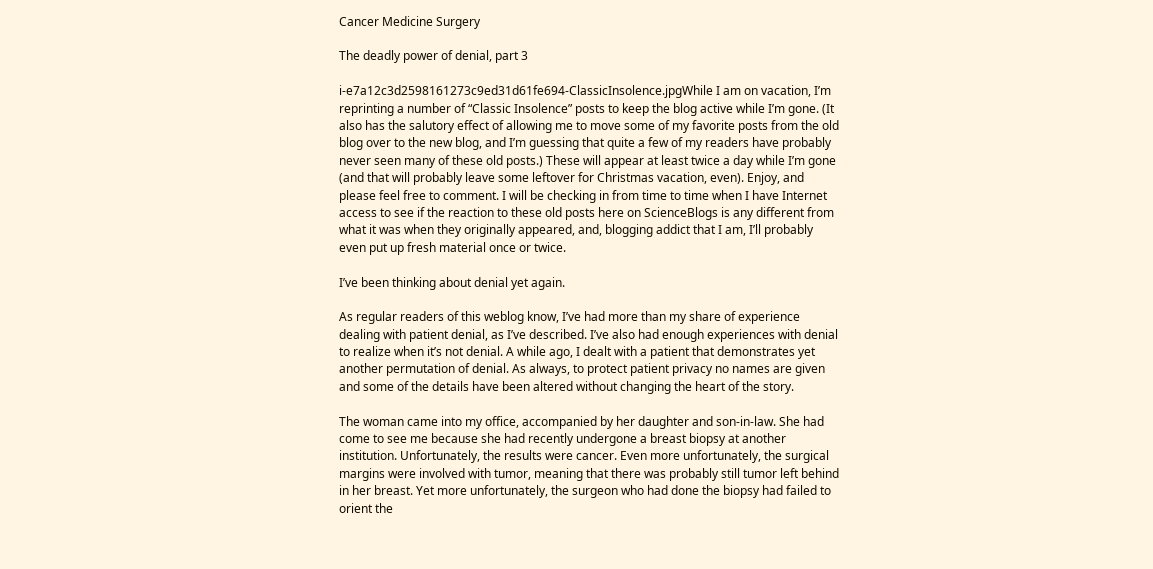Cancer Medicine Surgery

The deadly power of denial, part 3

i-e7a12c3d2598161273c9ed31d61fe694-ClassicInsolence.jpgWhile I am on vacation, I’m reprinting a number of “Classic Insolence” posts to keep the blog active while I’m gone. (It also has the salutory effect of allowing me to move some of my favorite posts from the old blog over to the new blog, and I’m guessing that quite a few of my readers have probably never seen many of these old posts.) These will appear at least twice a day while I’m gone (and that will probably leave some leftover for Christmas vacation, even). Enjoy, and please feel free to comment. I will be checking in from time to time when I have Internet access to see if the reaction to these old posts here on ScienceBlogs is any different from what it was when they originally appeared, and, blogging addict that I am, I’ll probably even put up fresh material once or twice.

I’ve been thinking about denial yet again.

As regular readers of this weblog know, I’ve had more than my share of experience dealing with patient denial, as I’ve described. I’ve also had enough experiences with denial to realize when it’s not denial. A while ago, I dealt with a patient that demonstrates yet another permutation of denial. As always, to protect patient privacy no names are given and some of the details have been altered without changing the heart of the story.

The woman came into my office, accompanied by her daughter and son-in-law. She had come to see me because she had recently undergone a breast biopsy at another institution. Unfortunately, the results were cancer. Even more unfortunately, the surgical margins were involved with tumor, meaning that there was probably still tumor left behind in her breast. Yet more unfortunately, the surgeon who had done the biopsy had failed to orient the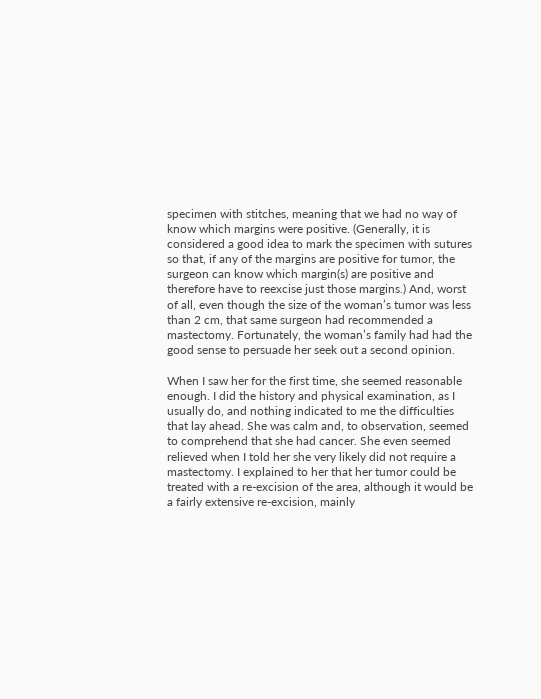specimen with stitches, meaning that we had no way of know which margins were positive. (Generally, it is considered a good idea to mark the specimen with sutures so that, if any of the margins are positive for tumor, the surgeon can know which margin(s) are positive and therefore have to reexcise just those margins.) And, worst of all, even though the size of the woman’s tumor was less than 2 cm, that same surgeon had recommended a mastectomy. Fortunately, the woman’s family had had the good sense to persuade her seek out a second opinion.

When I saw her for the first time, she seemed reasonable enough. I did the history and physical examination, as I usually do, and nothing indicated to me the difficulties that lay ahead. She was calm and, to observation, seemed to comprehend that she had cancer. She even seemed relieved when I told her she very likely did not require a mastectomy. I explained to her that her tumor could be treated with a re-excision of the area, although it would be a fairly extensive re-excision, mainly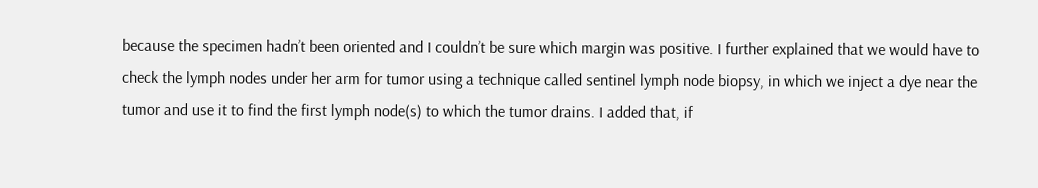because the specimen hadn’t been oriented and I couldn’t be sure which margin was positive. I further explained that we would have to check the lymph nodes under her arm for tumor using a technique called sentinel lymph node biopsy, in which we inject a dye near the tumor and use it to find the first lymph node(s) to which the tumor drains. I added that, if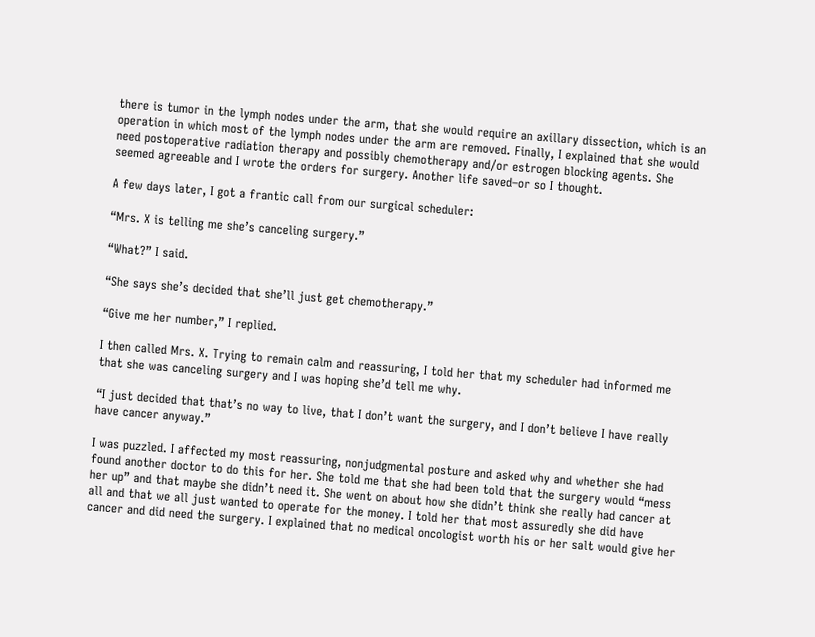there is tumor in the lymph nodes under the arm, that she would require an axillary dissection, which is an operation in which most of the lymph nodes under the arm are removed. Finally, I explained that she would need postoperative radiation therapy and possibly chemotherapy and/or estrogen blocking agents. She seemed agreeable and I wrote the orders for surgery. Another life saved–or so I thought.

A few days later, I got a frantic call from our surgical scheduler:

“Mrs. X is telling me she’s canceling surgery.”

“What?” I said.

“She says she’s decided that she’ll just get chemotherapy.”

“Give me her number,” I replied.

I then called Mrs. X. Trying to remain calm and reassuring, I told her that my scheduler had informed me that she was canceling surgery and I was hoping she’d tell me why.

“I just decided that that’s no way to live, that I don’t want the surgery, and I don’t believe I have really have cancer anyway.”

I was puzzled. I affected my most reassuring, nonjudgmental posture and asked why and whether she had found another doctor to do this for her. She told me that she had been told that the surgery would “mess her up” and that maybe she didn’t need it. She went on about how she didn’t think she really had cancer at all and that we all just wanted to operate for the money. I told her that most assuredly she did have cancer and did need the surgery. I explained that no medical oncologist worth his or her salt would give her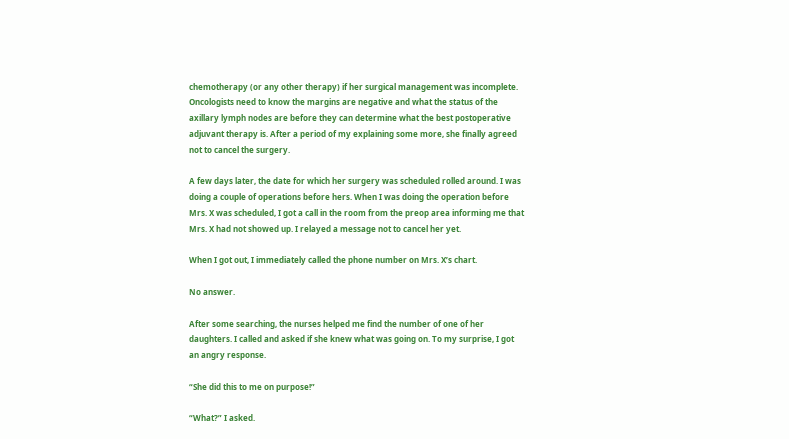chemotherapy (or any other therapy) if her surgical management was incomplete. Oncologists need to know the margins are negative and what the status of the axillary lymph nodes are before they can determine what the best postoperative adjuvant therapy is. After a period of my explaining some more, she finally agreed not to cancel the surgery.

A few days later, the date for which her surgery was scheduled rolled around. I was doing a couple of operations before hers. When I was doing the operation before Mrs. X was scheduled, I got a call in the room from the preop area informing me that Mrs. X had not showed up. I relayed a message not to cancel her yet.

When I got out, I immediately called the phone number on Mrs. X’s chart.

No answer.

After some searching, the nurses helped me find the number of one of her daughters. I called and asked if she knew what was going on. To my surprise, I got an angry response.

“She did this to me on purpose!”

“What?” I asked.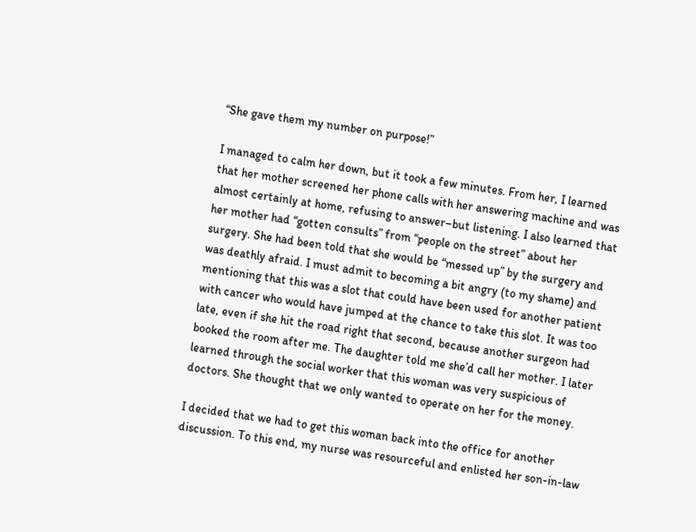“She gave them my number on purpose!”

I managed to calm her down, but it took a few minutes. From her, I learned that her mother screened her phone calls with her answering machine and was almost certainly at home, refusing to answer–but listening. I also learned that her mother had “gotten consults” from “people on the street” about her surgery. She had been told that she would be “messed up” by the surgery and was deathly afraid. I must admit to becoming a bit angry (to my shame) and mentioning that this was a slot that could have been used for another patient with cancer who would have jumped at the chance to take this slot. It was too late, even if she hit the road right that second, because another surgeon had booked the room after me. The daughter told me she’d call her mother. I later learned through the social worker that this woman was very suspicious of doctors. She thought that we only wanted to operate on her for the money.

I decided that we had to get this woman back into the office for another discussion. To this end, my nurse was resourceful and enlisted her son-in-law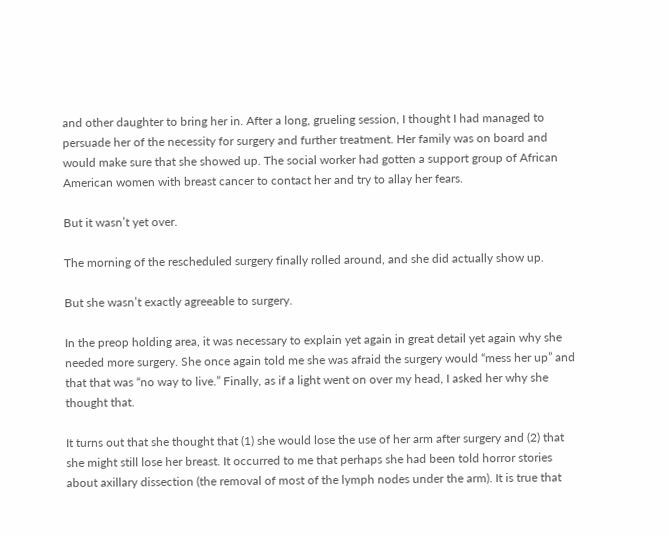and other daughter to bring her in. After a long, grueling session, I thought I had managed to persuade her of the necessity for surgery and further treatment. Her family was on board and would make sure that she showed up. The social worker had gotten a support group of African American women with breast cancer to contact her and try to allay her fears.

But it wasn’t yet over.

The morning of the rescheduled surgery finally rolled around, and she did actually show up.

But she wasn’t exactly agreeable to surgery.

In the preop holding area, it was necessary to explain yet again in great detail yet again why she needed more surgery. She once again told me she was afraid the surgery would “mess her up” and that that was “no way to live.” Finally, as if a light went on over my head, I asked her why she thought that.

It turns out that she thought that (1) she would lose the use of her arm after surgery and (2) that she might still lose her breast. It occurred to me that perhaps she had been told horror stories about axillary dissection (the removal of most of the lymph nodes under the arm). It is true that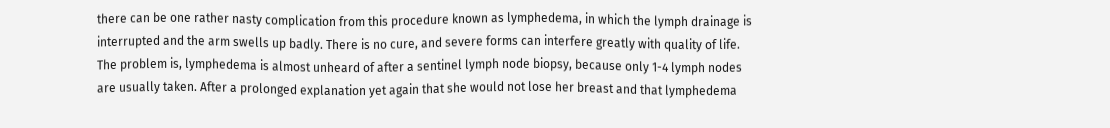there can be one rather nasty complication from this procedure known as lymphedema, in which the lymph drainage is interrupted and the arm swells up badly. There is no cure, and severe forms can interfere greatly with quality of life. The problem is, lymphedema is almost unheard of after a sentinel lymph node biopsy, because only 1-4 lymph nodes are usually taken. After a prolonged explanation yet again that she would not lose her breast and that lymphedema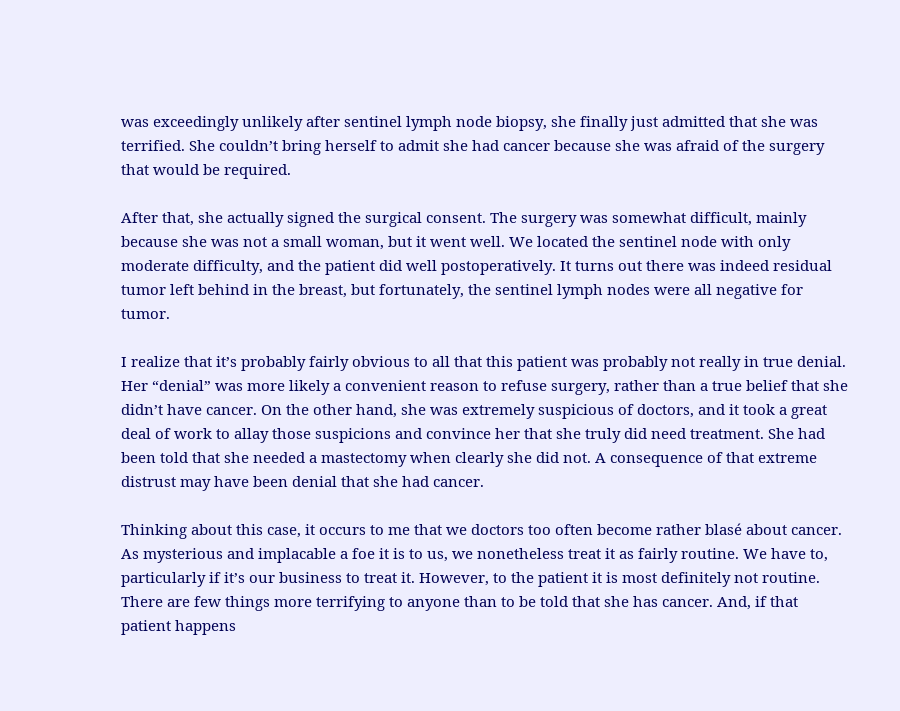was exceedingly unlikely after sentinel lymph node biopsy, she finally just admitted that she was terrified. She couldn’t bring herself to admit she had cancer because she was afraid of the surgery that would be required.

After that, she actually signed the surgical consent. The surgery was somewhat difficult, mainly because she was not a small woman, but it went well. We located the sentinel node with only moderate difficulty, and the patient did well postoperatively. It turns out there was indeed residual tumor left behind in the breast, but fortunately, the sentinel lymph nodes were all negative for tumor.

I realize that it’s probably fairly obvious to all that this patient was probably not really in true denial. Her “denial” was more likely a convenient reason to refuse surgery, rather than a true belief that she didn’t have cancer. On the other hand, she was extremely suspicious of doctors, and it took a great deal of work to allay those suspicions and convince her that she truly did need treatment. She had been told that she needed a mastectomy when clearly she did not. A consequence of that extreme distrust may have been denial that she had cancer.

Thinking about this case, it occurs to me that we doctors too often become rather blasé about cancer. As mysterious and implacable a foe it is to us, we nonetheless treat it as fairly routine. We have to, particularly if it’s our business to treat it. However, to the patient it is most definitely not routine. There are few things more terrifying to anyone than to be told that she has cancer. And, if that patient happens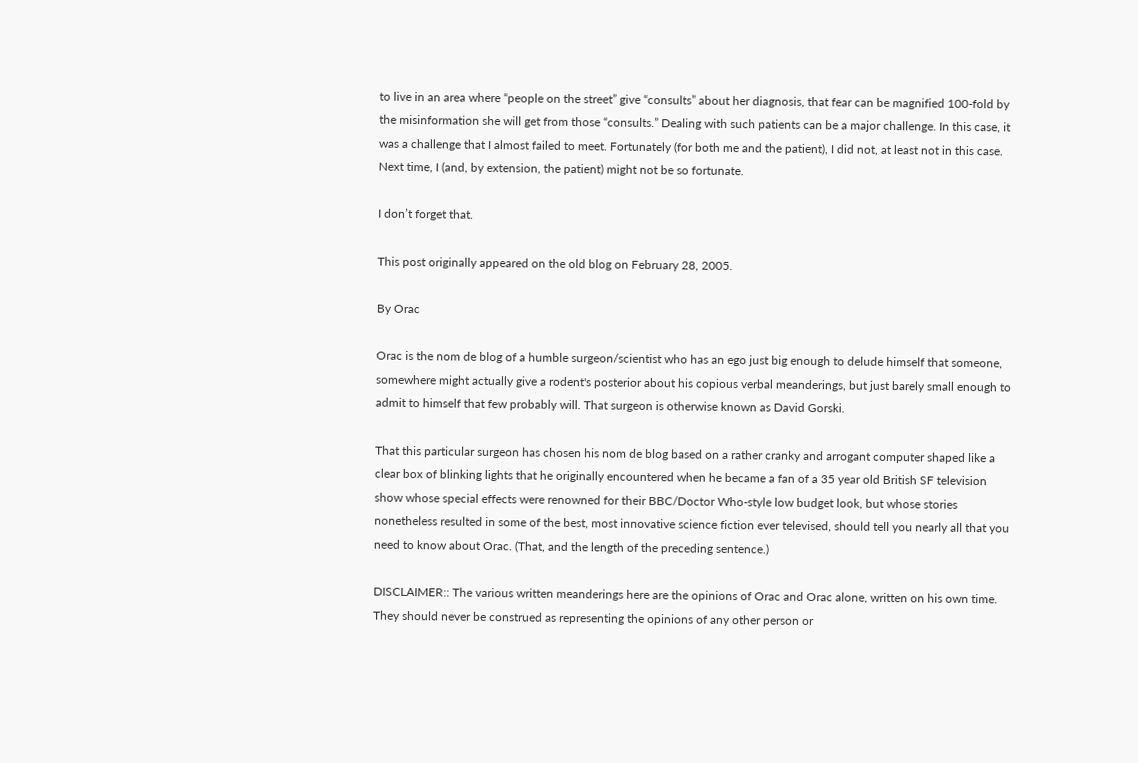to live in an area where “people on the street” give “consults” about her diagnosis, that fear can be magnified 100-fold by the misinformation she will get from those “consults.” Dealing with such patients can be a major challenge. In this case, it was a challenge that I almost failed to meet. Fortunately (for both me and the patient), I did not, at least not in this case. Next time, I (and, by extension, the patient) might not be so fortunate.

I don’t forget that.

This post originally appeared on the old blog on February 28, 2005.

By Orac

Orac is the nom de blog of a humble surgeon/scientist who has an ego just big enough to delude himself that someone, somewhere might actually give a rodent's posterior about his copious verbal meanderings, but just barely small enough to admit to himself that few probably will. That surgeon is otherwise known as David Gorski.

That this particular surgeon has chosen his nom de blog based on a rather cranky and arrogant computer shaped like a clear box of blinking lights that he originally encountered when he became a fan of a 35 year old British SF television show whose special effects were renowned for their BBC/Doctor Who-style low budget look, but whose stories nonetheless resulted in some of the best, most innovative science fiction ever televised, should tell you nearly all that you need to know about Orac. (That, and the length of the preceding sentence.)

DISCLAIMER:: The various written meanderings here are the opinions of Orac and Orac alone, written on his own time. They should never be construed as representing the opinions of any other person or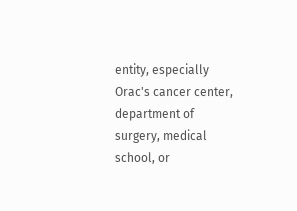entity, especially Orac's cancer center, department of surgery, medical school, or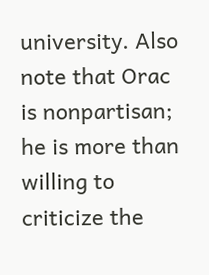university. Also note that Orac is nonpartisan; he is more than willing to criticize the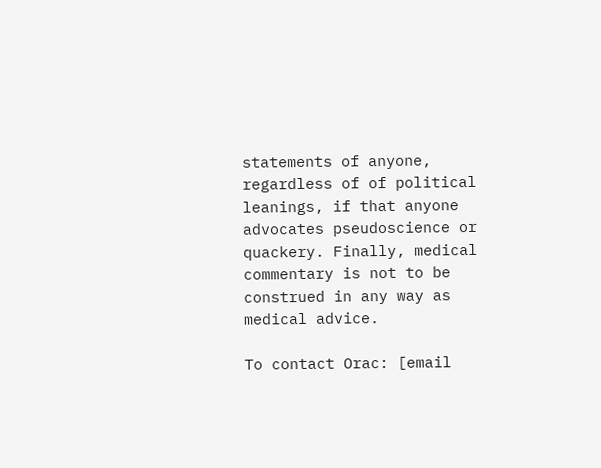statements of anyone, regardless of of political leanings, if that anyone advocates pseudoscience or quackery. Finally, medical commentary is not to be construed in any way as medical advice.

To contact Orac: [email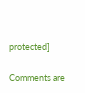protected]

Comments are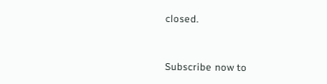closed.


Subscribe now to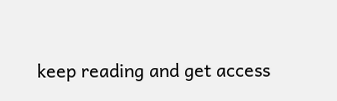keep reading and get access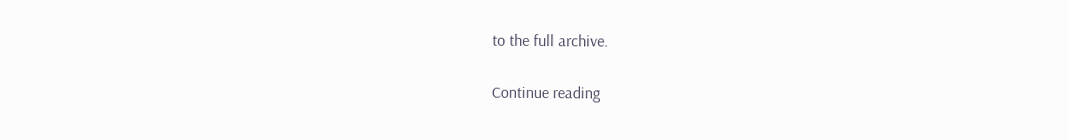to the full archive.

Continue reading